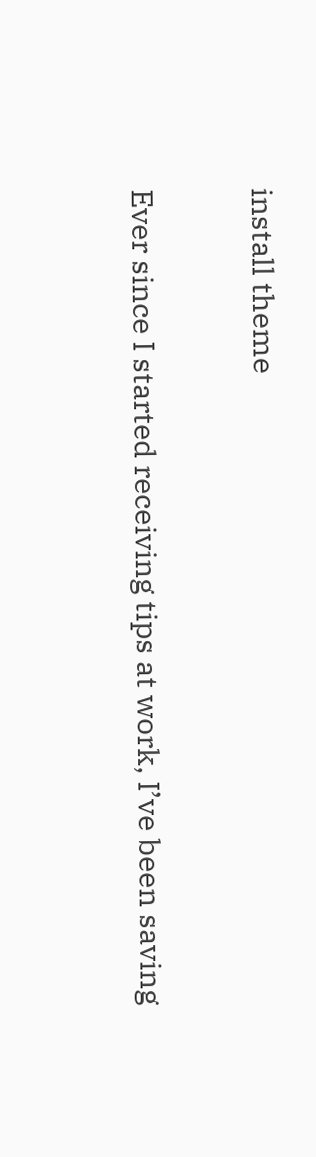install theme

Ever since I started receiving tips at work, I’ve been saving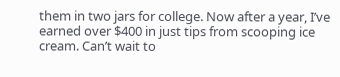them in two jars for college. Now after a year, I’ve earned over $400 in just tips from scooping ice cream. Can’t wait to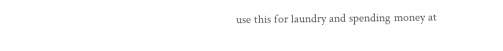use this for laundry and spending money at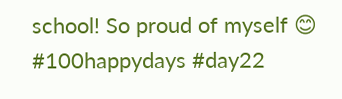school! So proud of myself 😊 #100happydays #day22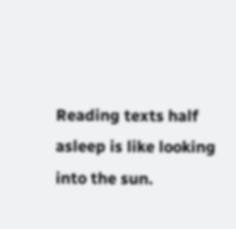Reading texts half asleep is like looking into the sun.